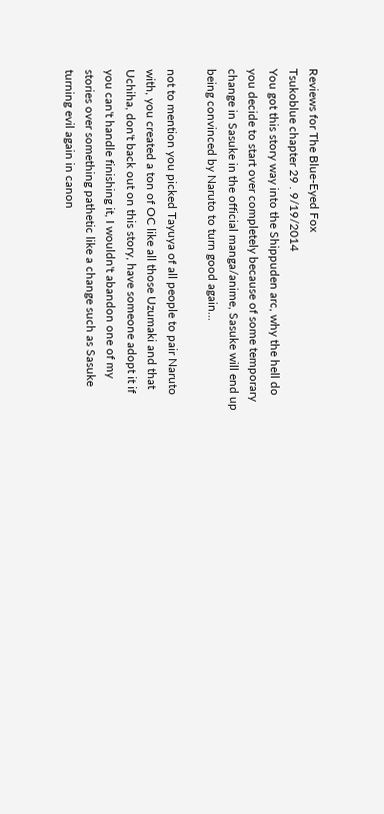Reviews for The Blue-Eyed Fox
Tsukoblue chapter 29 . 9/19/2014
You got this story way into the Shippuden arc, why the hell do you decide to start over completely because of some temporary change in Sasuke in the official manga/anime, Sasuke will end up being convinced by Naruto to turn good again...

not to mention you picked Tayuya of all people to pair Naruto with, you created a ton of OC like all those Uzumaki and that Uchiha, don't back out on this story, have someone adopt it if you can't handle finishing it, I wouldn't abandon one of my stories over something pathetic like a change such as Sasuke turning evil again in canon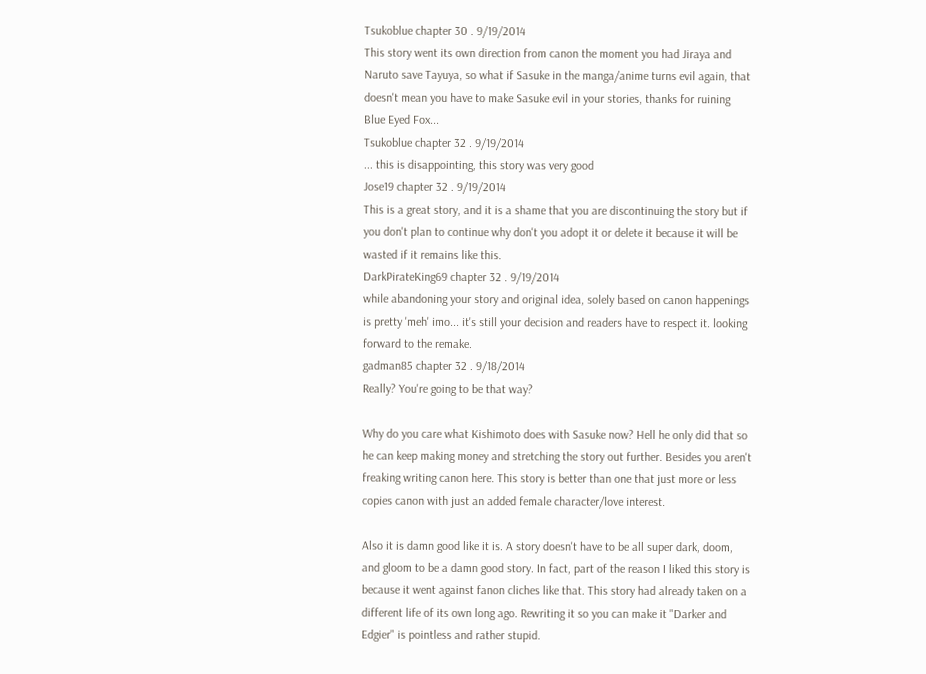Tsukoblue chapter 30 . 9/19/2014
This story went its own direction from canon the moment you had Jiraya and Naruto save Tayuya, so what if Sasuke in the manga/anime turns evil again, that doesn't mean you have to make Sasuke evil in your stories, thanks for ruining Blue Eyed Fox...
Tsukoblue chapter 32 . 9/19/2014
... this is disappointing, this story was very good
Jose19 chapter 32 . 9/19/2014
This is a great story, and it is a shame that you are discontinuing the story but if you don't plan to continue why don't you adopt it or delete it because it will be wasted if it remains like this.
DarkPirateKing69 chapter 32 . 9/19/2014
while abandoning your story and original idea, solely based on canon happenings is pretty 'meh' imo... it's still your decision and readers have to respect it. looking forward to the remake.
gadman85 chapter 32 . 9/18/2014
Really? You're going to be that way?

Why do you care what Kishimoto does with Sasuke now? Hell he only did that so he can keep making money and stretching the story out further. Besides you aren't freaking writing canon here. This story is better than one that just more or less copies canon with just an added female character/love interest.

Also it is damn good like it is. A story doesn't have to be all super dark, doom, and gloom to be a damn good story. In fact, part of the reason I liked this story is because it went against fanon cliches like that. This story had already taken on a different life of its own long ago. Rewriting it so you can make it "Darker and Edgier" is pointless and rather stupid.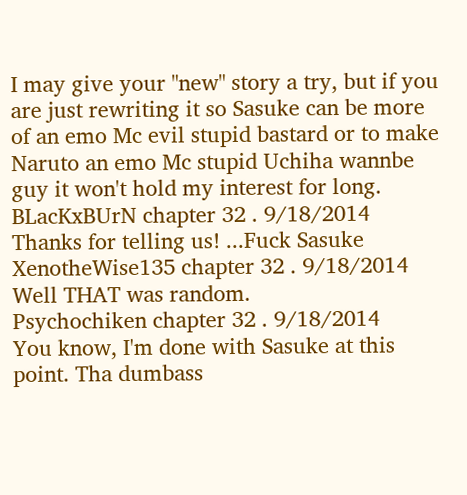I may give your "new" story a try, but if you are just rewriting it so Sasuke can be more of an emo Mc evil stupid bastard or to make Naruto an emo Mc stupid Uchiha wannbe guy it won't hold my interest for long.
BLacKxBUrN chapter 32 . 9/18/2014
Thanks for telling us! ...Fuck Sasuke
XenotheWise135 chapter 32 . 9/18/2014
Well THAT was random.
Psychochiken chapter 32 . 9/18/2014
You know, I'm done with Sasuke at this point. Tha dumbass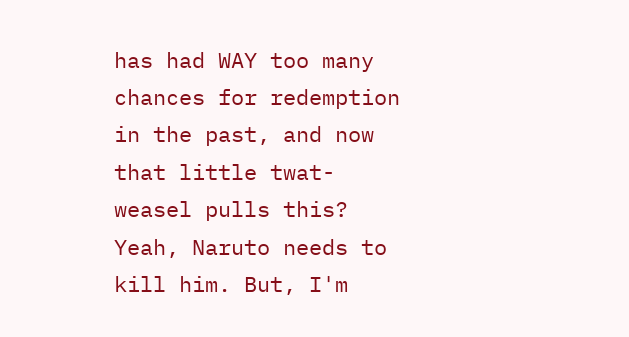has had WAY too many chances for redemption in the past, and now that little twat-weasel pulls this? Yeah, Naruto needs to kill him. But, I'm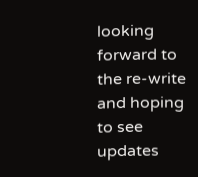looking forward to the re-write and hoping to see updates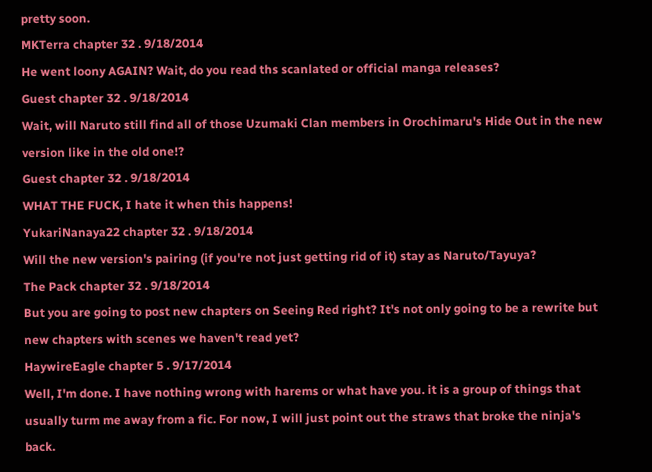pretty soon.
MKTerra chapter 32 . 9/18/2014
He went loony AGAIN? Wait, do you read ths scanlated or official manga releases?
Guest chapter 32 . 9/18/2014
Wait, will Naruto still find all of those Uzumaki Clan members in Orochimaru's Hide Out in the new version like in the old one!?
Guest chapter 32 . 9/18/2014
WHAT THE FUCK, I hate it when this happens!
YukariNanaya22 chapter 32 . 9/18/2014
Will the new version's pairing (if you're not just getting rid of it) stay as Naruto/Tayuya?
The Pack chapter 32 . 9/18/2014
But you are going to post new chapters on Seeing Red right? It's not only going to be a rewrite but new chapters with scenes we haven't read yet?
HaywireEagle chapter 5 . 9/17/2014
Well, I'm done. I have nothing wrong with harems or what have you. it is a group of things that usually turm me away from a fic. For now, I will just point out the straws that broke the ninja's back.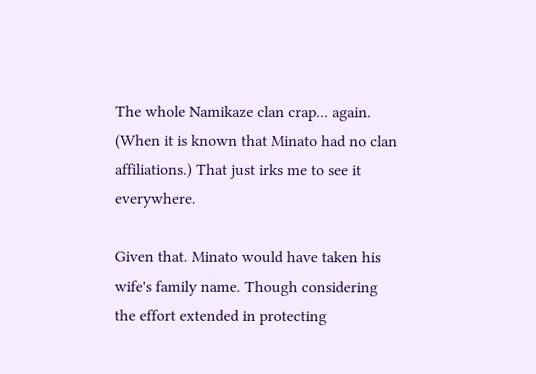The whole Namikaze clan crap... again. (When it is known that Minato had no clan affiliations.) That just irks me to see it everywhere.

Given that. Minato would have taken his wife's family name. Though considering the effort extended in protecting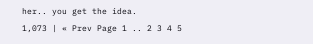her.. you get the idea.
1,073 | « Prev Page 1 .. 2 3 4 5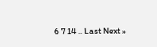6 7 14 .. Last Next »